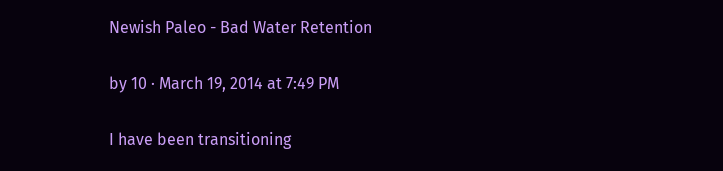Newish Paleo - Bad Water Retention

by 10 · March 19, 2014 at 7:49 PM

I have been transitioning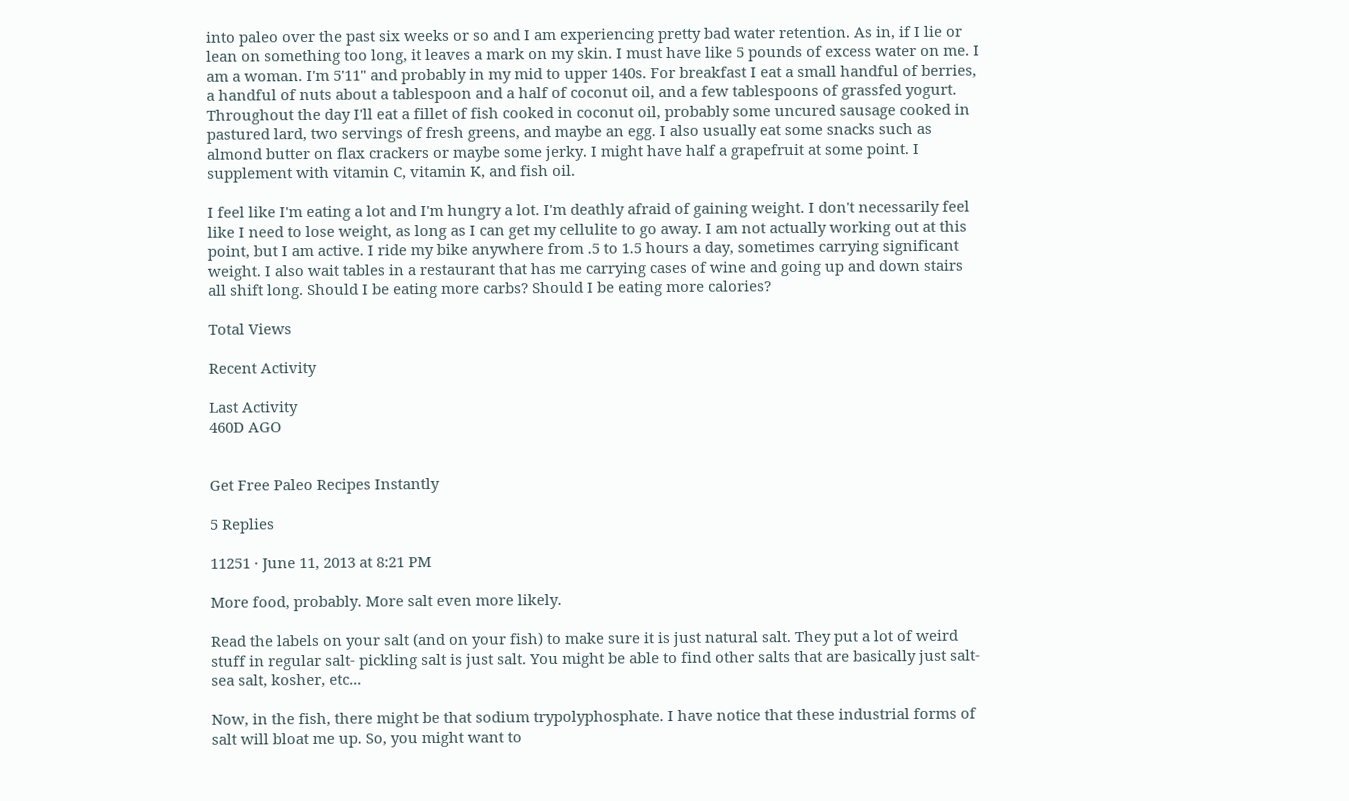into paleo over the past six weeks or so and I am experiencing pretty bad water retention. As in, if I lie or lean on something too long, it leaves a mark on my skin. I must have like 5 pounds of excess water on me. I am a woman. I'm 5'11" and probably in my mid to upper 140s. For breakfast I eat a small handful of berries, a handful of nuts about a tablespoon and a half of coconut oil, and a few tablespoons of grassfed yogurt. Throughout the day I'll eat a fillet of fish cooked in coconut oil, probably some uncured sausage cooked in pastured lard, two servings of fresh greens, and maybe an egg. I also usually eat some snacks such as almond butter on flax crackers or maybe some jerky. I might have half a grapefruit at some point. I supplement with vitamin C, vitamin K, and fish oil.

I feel like I'm eating a lot and I'm hungry a lot. I'm deathly afraid of gaining weight. I don't necessarily feel like I need to lose weight, as long as I can get my cellulite to go away. I am not actually working out at this point, but I am active. I ride my bike anywhere from .5 to 1.5 hours a day, sometimes carrying significant weight. I also wait tables in a restaurant that has me carrying cases of wine and going up and down stairs all shift long. Should I be eating more carbs? Should I be eating more calories?

Total Views

Recent Activity

Last Activity
460D AGO


Get Free Paleo Recipes Instantly

5 Replies

11251 · June 11, 2013 at 8:21 PM

More food, probably. More salt even more likely.

Read the labels on your salt (and on your fish) to make sure it is just natural salt. They put a lot of weird stuff in regular salt- pickling salt is just salt. You might be able to find other salts that are basically just salt- sea salt, kosher, etc...

Now, in the fish, there might be that sodium trypolyphosphate. I have notice that these industrial forms of salt will bloat me up. So, you might want to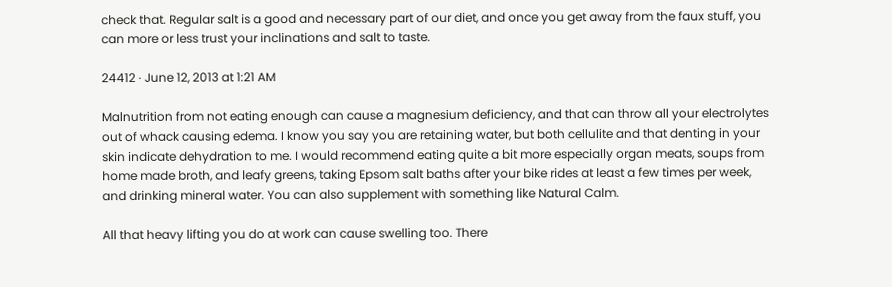check that. Regular salt is a good and necessary part of our diet, and once you get away from the faux stuff, you can more or less trust your inclinations and salt to taste.

24412 · June 12, 2013 at 1:21 AM

Malnutrition from not eating enough can cause a magnesium deficiency, and that can throw all your electrolytes out of whack causing edema. I know you say you are retaining water, but both cellulite and that denting in your skin indicate dehydration to me. I would recommend eating quite a bit more especially organ meats, soups from home made broth, and leafy greens, taking Epsom salt baths after your bike rides at least a few times per week, and drinking mineral water. You can also supplement with something like Natural Calm.

All that heavy lifting you do at work can cause swelling too. There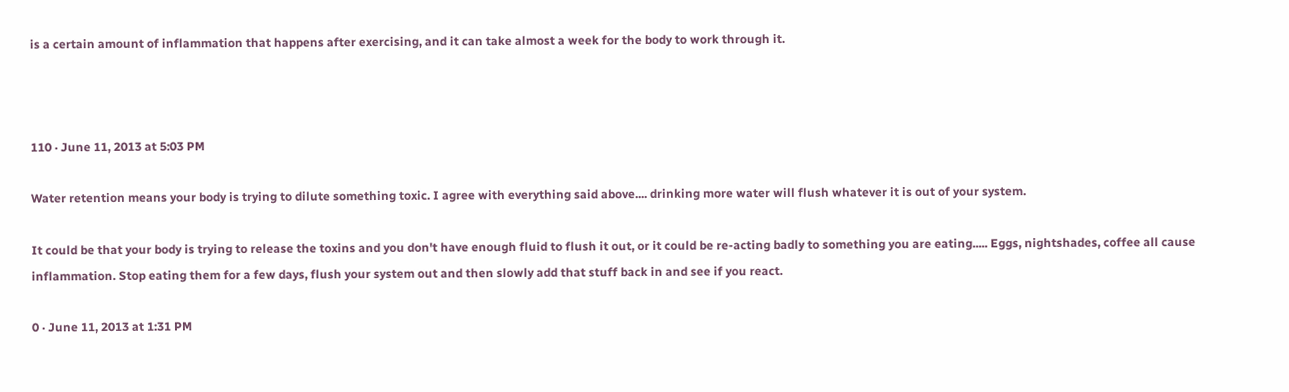is a certain amount of inflammation that happens after exercising, and it can take almost a week for the body to work through it.



110 · June 11, 2013 at 5:03 PM

Water retention means your body is trying to dilute something toxic. I agree with everything said above.... drinking more water will flush whatever it is out of your system.

It could be that your body is trying to release the toxins and you don't have enough fluid to flush it out, or it could be re-acting badly to something you are eating..... Eggs, nightshades, coffee all cause inflammation. Stop eating them for a few days, flush your system out and then slowly add that stuff back in and see if you react.

0 · June 11, 2013 at 1:31 PM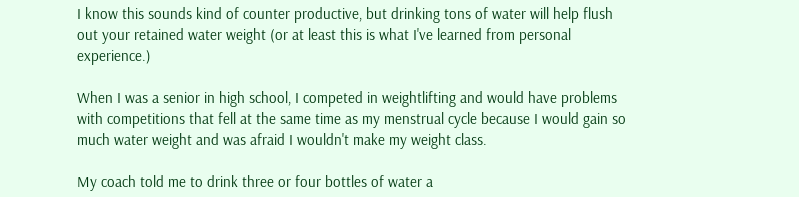I know this sounds kind of counter productive, but drinking tons of water will help flush out your retained water weight (or at least this is what I've learned from personal experience.)

When I was a senior in high school, I competed in weightlifting and would have problems with competitions that fell at the same time as my menstrual cycle because I would gain so much water weight and was afraid I wouldn't make my weight class.

My coach told me to drink three or four bottles of water a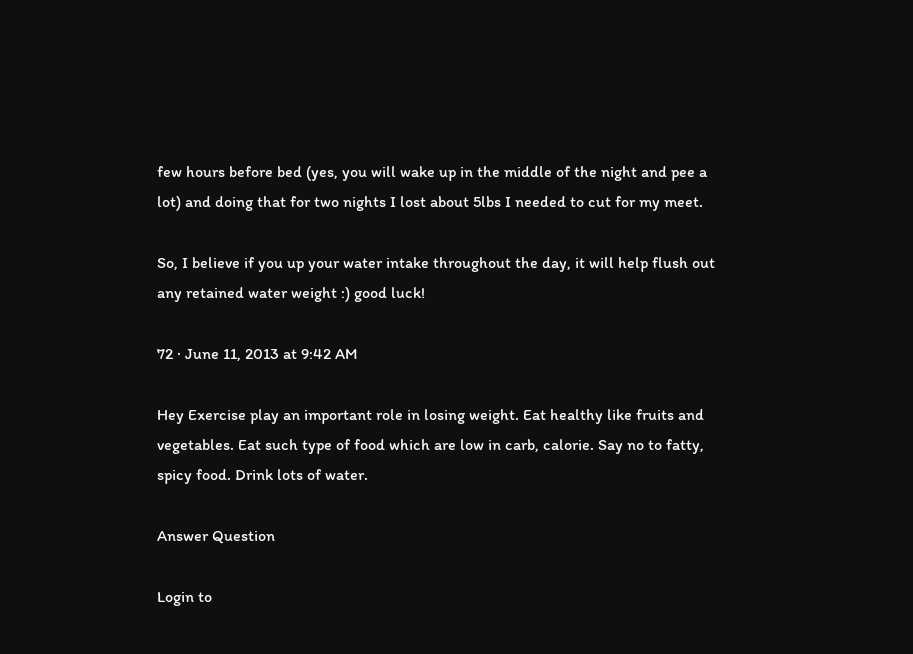few hours before bed (yes, you will wake up in the middle of the night and pee a lot) and doing that for two nights I lost about 5lbs I needed to cut for my meet.

So, I believe if you up your water intake throughout the day, it will help flush out any retained water weight :) good luck!

72 · June 11, 2013 at 9:42 AM

Hey Exercise play an important role in losing weight. Eat healthy like fruits and vegetables. Eat such type of food which are low in carb, calorie. Say no to fatty, spicy food. Drink lots of water.

Answer Question

Login to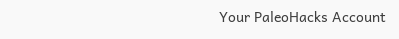Your PaleoHacks Account